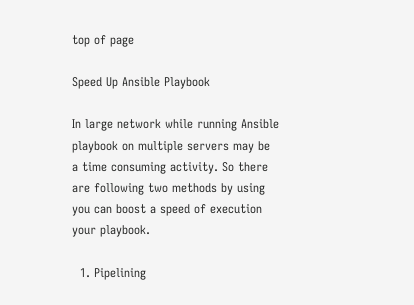top of page

Speed Up Ansible Playbook

In large network while running Ansible playbook on multiple servers may be a time consuming activity. So there are following two methods by using you can boost a speed of execution your playbook.

  1. Pipelining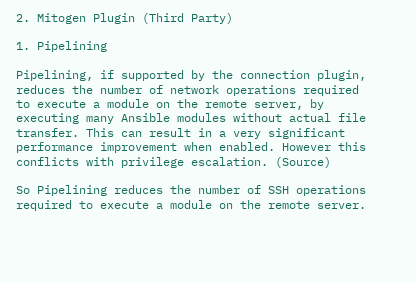2. Mitogen Plugin (Third Party)

1. Pipelining

Pipelining, if supported by the connection plugin, reduces the number of network operations required to execute a module on the remote server, by executing many Ansible modules without actual file transfer. This can result in a very significant performance improvement when enabled. However this conflicts with privilege escalation. (Source)

So Pipelining reduces the number of SSH operations required to execute a module on the remote server.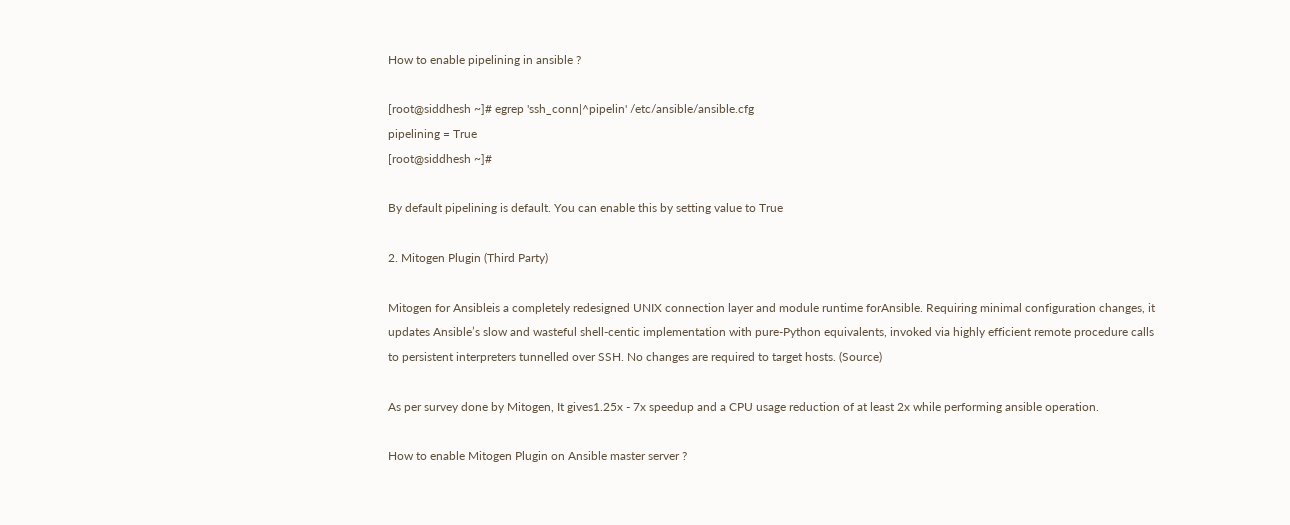How to enable pipelining in ansible ?

[root@siddhesh ~]# egrep 'ssh_conn|^pipelin' /etc/ansible/ansible.cfg
pipelining = True
[root@siddhesh ~]#

By default pipelining is default. You can enable this by setting value to True

2. Mitogen Plugin (Third Party)

Mitogen for Ansibleis a completely redesigned UNIX connection layer and module runtime forAnsible. Requiring minimal configuration changes, it updates Ansible’s slow and wasteful shell-centic implementation with pure-Python equivalents, invoked via highly efficient remote procedure calls to persistent interpreters tunnelled over SSH. No changes are required to target hosts. (Source)

As per survey done by Mitogen, It gives1.25x - 7x speedup and a CPU usage reduction of at least 2x while performing ansible operation.

How to enable Mitogen Plugin on Ansible master server ?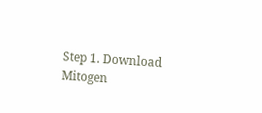Step 1. Download Mitogen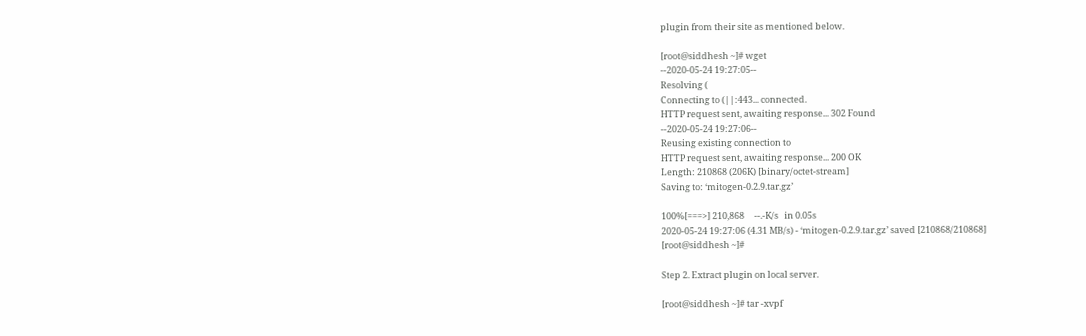plugin from their site as mentioned below.

[root@siddhesh ~]# wget
--2020-05-24 19:27:05--
Resolving (
Connecting to (||:443... connected.
HTTP request sent, awaiting response... 302 Found
--2020-05-24 19:27:06--
Reusing existing connection to
HTTP request sent, awaiting response... 200 OK
Length: 210868 (206K) [binary/octet-stream]
Saving to: ‘mitogen-0.2.9.tar.gz’

100%[===>] 210,868     --.-K/s   in 0.05s
2020-05-24 19:27:06 (4.31 MB/s) - ‘mitogen-0.2.9.tar.gz’ saved [210868/210868]
[root@siddhesh ~]#

Step 2. Extract plugin on local server.

[root@siddhesh ~]# tar -xvpf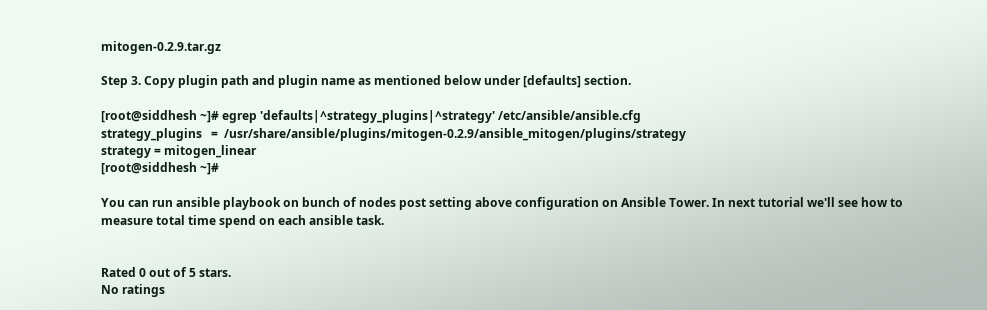mitogen-0.2.9.tar.gz

Step 3. Copy plugin path and plugin name as mentioned below under [defaults] section.

[root@siddhesh ~]# egrep 'defaults|^strategy_plugins|^strategy' /etc/ansible/ansible.cfg
strategy_plugins   =  /usr/share/ansible/plugins/mitogen-0.2.9/ansible_mitogen/plugins/strategy
strategy = mitogen_linear
[root@siddhesh ~]#

You can run ansible playbook on bunch of nodes post setting above configuration on Ansible Tower. In next tutorial we'll see how to measure total time spend on each ansible task.


Rated 0 out of 5 stars.
No ratings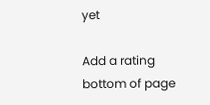yet

Add a rating
bottom of page